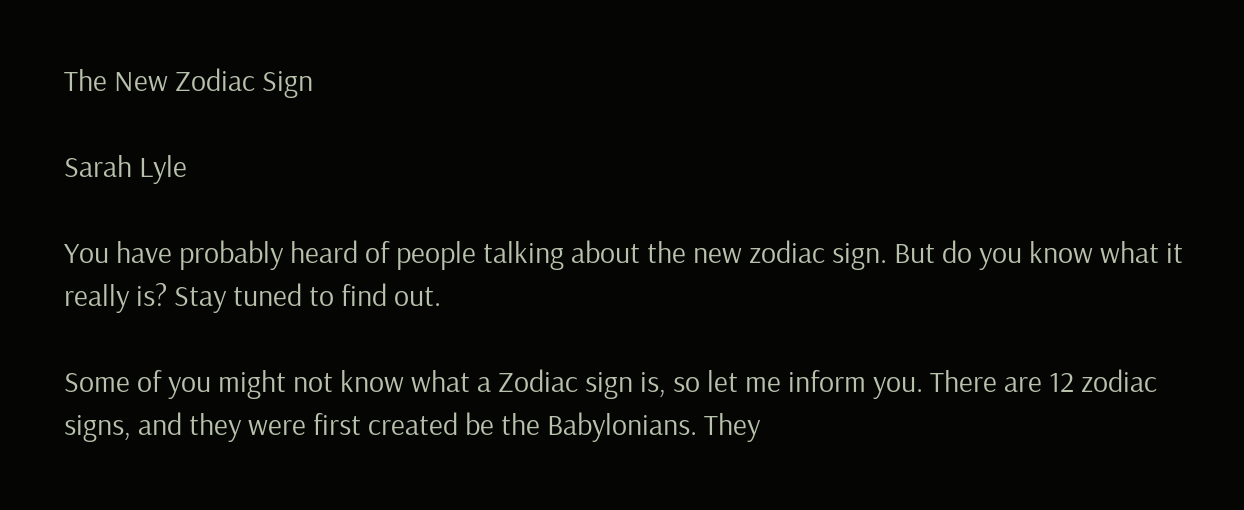The New Zodiac Sign

Sarah Lyle

You have probably heard of people talking about the new zodiac sign. But do you know what it really is? Stay tuned to find out.

Some of you might not know what a Zodiac sign is, so let me inform you. There are 12 zodiac signs, and they were first created be the Babylonians. They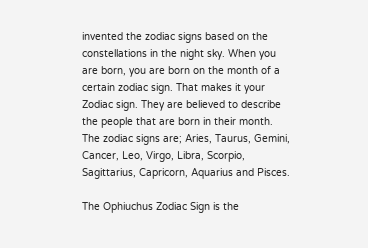invented the zodiac signs based on the constellations in the night sky. When you are born, you are born on the month of a certain zodiac sign. That makes it your Zodiac sign. They are believed to describe the people that are born in their month. The zodiac signs are; Aries, Taurus, Gemini, Cancer, Leo, Virgo, Libra, Scorpio, Sagittarius, Capricorn, Aquarius and Pisces.

The Ophiuchus Zodiac Sign is the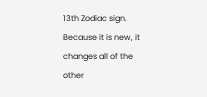13th Zodiac sign. Because it is new, it changes all of the other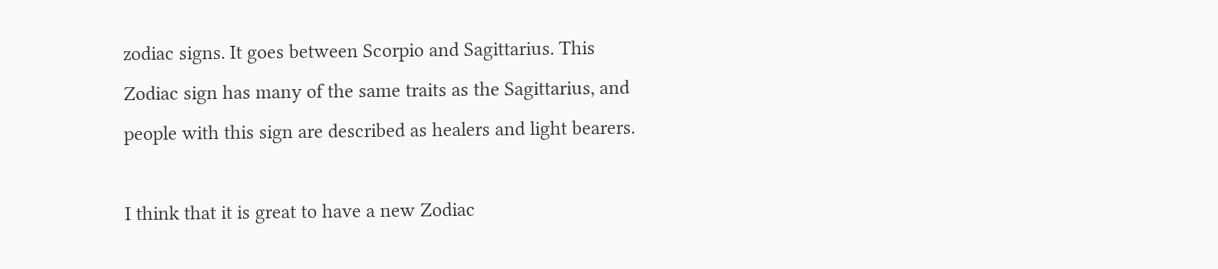zodiac signs. It goes between Scorpio and Sagittarius. This Zodiac sign has many of the same traits as the Sagittarius, and people with this sign are described as healers and light bearers.

I think that it is great to have a new Zodiac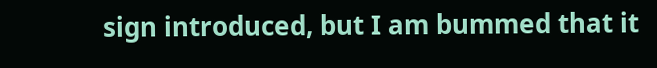sign introduced, but I am bummed that it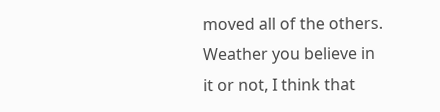moved all of the others. Weather you believe in it or not, I think that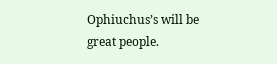Ophiuchus’s will be great people.